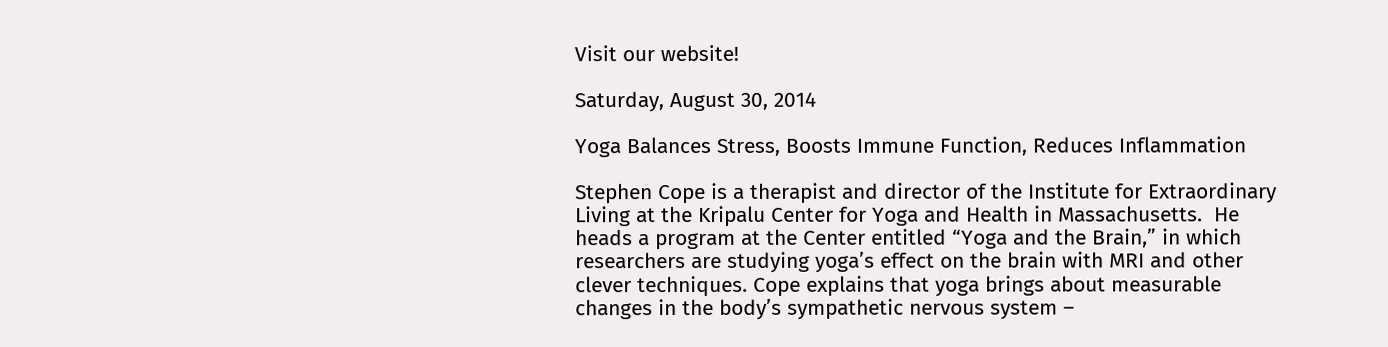Visit our website!

Saturday, August 30, 2014

Yoga Balances Stress, Boosts Immune Function, Reduces Inflammation

Stephen Cope is a therapist and director of the Institute for Extraordinary Living at the Kripalu Center for Yoga and Health in Massachusetts.  He heads a program at the Center entitled “Yoga and the Brain,” in which researchers are studying yoga’s effect on the brain with MRI and other clever techniques. Cope explains that yoga brings about measurable changes in the body’s sympathetic nervous system –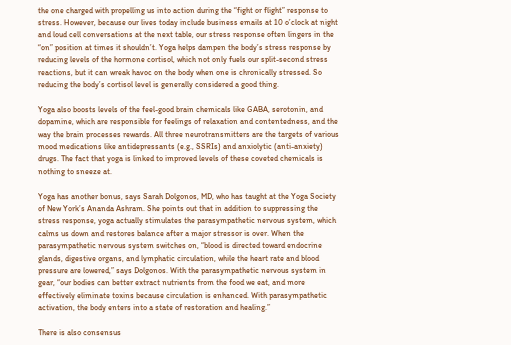the one charged with propelling us into action during the “fight or flight” response to stress. However, because our lives today include business emails at 10 o’clock at night and loud cell conversations at the next table, our stress response often lingers in the “on” position at times it shouldn’t. Yoga helps dampen the body’s stress response by reducing levels of the hormone cortisol, which not only fuels our split-second stress reactions, but it can wreak havoc on the body when one is chronically stressed. So reducing the body’s cortisol level is generally considered a good thing.

Yoga also boosts levels of the feel-good brain chemicals like GABA, serotonin, and dopamine, which are responsible for feelings of relaxation and contentedness, and the way the brain processes rewards. All three neurotransmitters are the targets of various mood medications like antidepressants (e.g., SSRIs) and anxiolytic (anti-anxiety) drugs. The fact that yoga is linked to improved levels of these coveted chemicals is nothing to sneeze at.

Yoga has another bonus, says Sarah Dolgonos, MD, who has taught at the Yoga Society of New York’s Ananda Ashram. She points out that in addition to suppressing the stress response, yoga actually stimulates the parasympathetic nervous system, which calms us down and restores balance after a major stressor is over. When the parasympathetic nervous system switches on, “blood is directed toward endocrine glands, digestive organs, and lymphatic circulation, while the heart rate and blood pressure are lowered,” says Dolgonos. With the parasympathetic nervous system in gear, “our bodies can better extract nutrients from the food we eat, and more effectively eliminate toxins because circulation is enhanced. With parasympathetic activation, the body enters into a state of restoration and healing.”

There is also consensus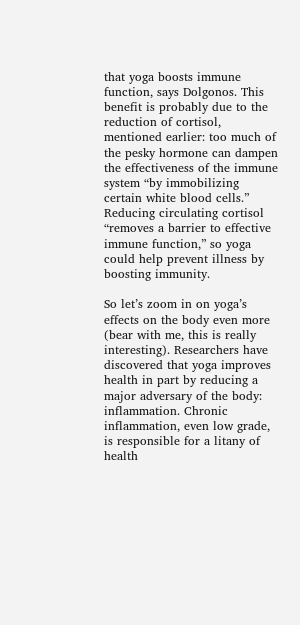that yoga boosts immune function, says Dolgonos. This benefit is probably due to the reduction of cortisol, mentioned earlier: too much of the pesky hormone can dampen the effectiveness of the immune system “by immobilizing certain white blood cells.” Reducing circulating cortisol “removes a barrier to effective immune function,” so yoga could help prevent illness by boosting immunity.

So let’s zoom in on yoga’s effects on the body even more (bear with me, this is really interesting). Researchers have discovered that yoga improves health in part by reducing a major adversary of the body: inflammation. Chronic inflammation, even low grade, is responsible for a litany of health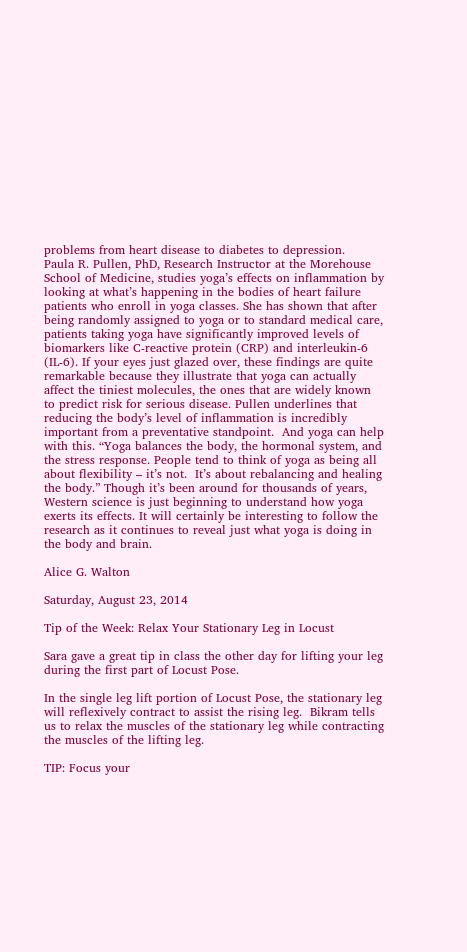problems from heart disease to diabetes to depression.
Paula R. Pullen, PhD, Research Instructor at the Morehouse School of Medicine, studies yoga’s effects on inflammation by looking at what’s happening in the bodies of heart failure patients who enroll in yoga classes. She has shown that after being randomly assigned to yoga or to standard medical care, patients taking yoga have significantly improved levels of biomarkers like C-reactive protein (CRP) and interleukin-6 (IL-6). If your eyes just glazed over, these findings are quite remarkable because they illustrate that yoga can actually affect the tiniest molecules, the ones that are widely known to predict risk for serious disease. Pullen underlines that reducing the body’s level of inflammation is incredibly important from a preventative standpoint.  And yoga can help with this. “Yoga balances the body, the hormonal system, and the stress response. People tend to think of yoga as being all about flexibility – it’s not.  It’s about rebalancing and healing the body.” Though it’s been around for thousands of years, Western science is just beginning to understand how yoga exerts its effects. It will certainly be interesting to follow the research as it continues to reveal just what yoga is doing in the body and brain.

Alice G. Walton

Saturday, August 23, 2014

Tip of the Week: Relax Your Stationary Leg in Locust

Sara gave a great tip in class the other day for lifting your leg during the first part of Locust Pose.

In the single leg lift portion of Locust Pose, the stationary leg will reflexively contract to assist the rising leg.  Bikram tells us to relax the muscles of the stationary leg while contracting the muscles of the lifting leg.

TIP: Focus your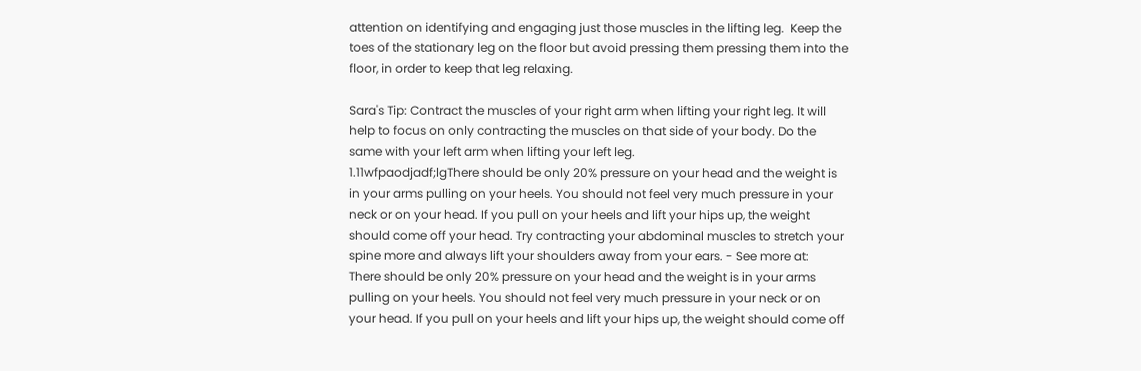attention on identifying and engaging just those muscles in the lifting leg.  Keep the toes of the stationary leg on the floor but avoid pressing them pressing them into the floor, in order to keep that leg relaxing.

Sara's Tip: Contract the muscles of your right arm when lifting your right leg. It will help to focus on only contracting the muscles on that side of your body. Do the same with your left arm when lifting your left leg.
1.11wfpaodjadf;lgThere should be only 20% pressure on your head and the weight is in your arms pulling on your heels. You should not feel very much pressure in your neck or on your head. If you pull on your heels and lift your hips up, the weight should come off your head. Try contracting your abdominal muscles to stretch your spine more and always lift your shoulders away from your ears. - See more at:
There should be only 20% pressure on your head and the weight is in your arms pulling on your heels. You should not feel very much pressure in your neck or on your head. If you pull on your heels and lift your hips up, the weight should come off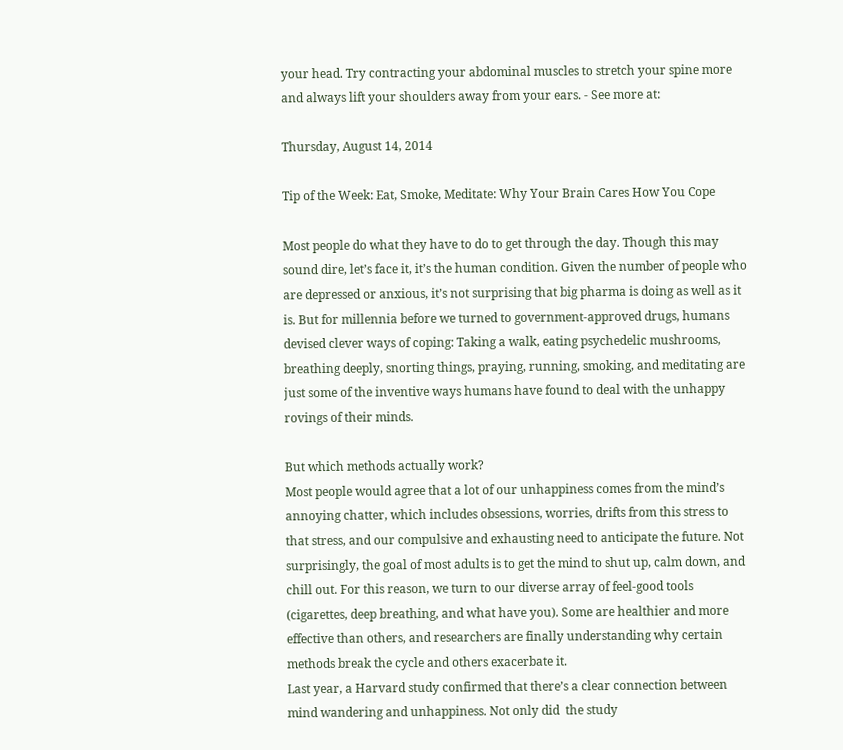your head. Try contracting your abdominal muscles to stretch your spine more and always lift your shoulders away from your ears. - See more at:

Thursday, August 14, 2014

Tip of the Week: Eat, Smoke, Meditate: Why Your Brain Cares How You Cope

Most people do what they have to do to get through the day. Though this may sound dire, let’s face it, it’s the human condition. Given the number of people who are depressed or anxious, it’s not surprising that big pharma is doing as well as it is. But for millennia before we turned to government-approved drugs, humans devised clever ways of coping: Taking a walk, eating psychedelic mushrooms, breathing deeply, snorting things, praying, running, smoking, and meditating are just some of the inventive ways humans have found to deal with the unhappy rovings of their minds.

But which methods actually work?
Most people would agree that a lot of our unhappiness comes from the mind’s annoying chatter, which includes obsessions, worries, drifts from this stress to that stress, and our compulsive and exhausting need to anticipate the future. Not surprisingly, the goal of most adults is to get the mind to shut up, calm down, and chill out. For this reason, we turn to our diverse array of feel-good tools (cigarettes, deep breathing, and what have you). Some are healthier and more effective than others, and researchers are finally understanding why certain methods break the cycle and others exacerbate it.
Last year, a Harvard study confirmed that there’s a clear connection between mind wandering and unhappiness. Not only did  the study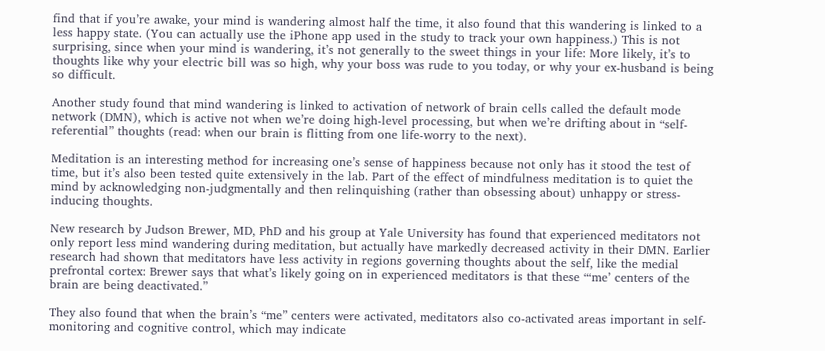find that if you’re awake, your mind is wandering almost half the time, it also found that this wandering is linked to a less happy state. (You can actually use the iPhone app used in the study to track your own happiness.) This is not surprising, since when your mind is wandering, it’s not generally to the sweet things in your life: More likely, it’s to thoughts like why your electric bill was so high, why your boss was rude to you today, or why your ex-husband is being so difficult.

Another study found that mind wandering is linked to activation of network of brain cells called the default mode network (DMN), which is active not when we’re doing high-level processing, but when we’re drifting about in “self-referential” thoughts (read: when our brain is flitting from one life-worry to the next).

Meditation is an interesting method for increasing one’s sense of happiness because not only has it stood the test of time, but it’s also been tested quite extensively in the lab. Part of the effect of mindfulness meditation is to quiet the mind by acknowledging non-judgmentally and then relinquishing (rather than obsessing about) unhappy or stress-inducing thoughts.

New research by Judson Brewer, MD, PhD and his group at Yale University has found that experienced meditators not only report less mind wandering during meditation, but actually have markedly decreased activity in their DMN. Earlier research had shown that meditators have less activity in regions governing thoughts about the self, like the medial prefrontal cortex: Brewer says that what’s likely going on in experienced meditators is that these “‘me’ centers of the brain are being deactivated.”

They also found that when the brain’s “me” centers were activated, meditators also co-activated areas important in self-monitoring and cognitive control, which may indicate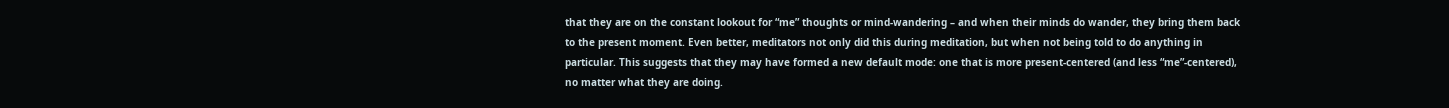that they are on the constant lookout for “me” thoughts or mind-wandering – and when their minds do wander, they bring them back to the present moment. Even better, meditators not only did this during meditation, but when not being told to do anything in particular. This suggests that they may have formed a new default mode: one that is more present-centered (and less “me”-centered), no matter what they are doing.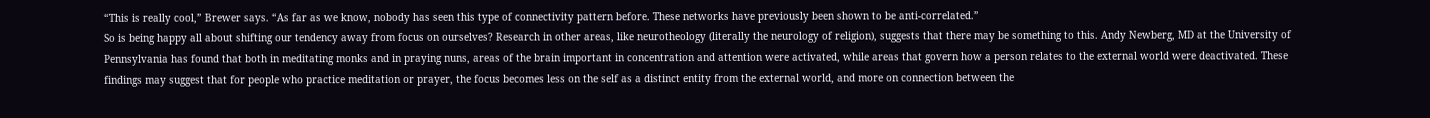“This is really cool,” Brewer says. “As far as we know, nobody has seen this type of connectivity pattern before. These networks have previously been shown to be anti-correlated.”
So is being happy all about shifting our tendency away from focus on ourselves? Research in other areas, like neurotheology (literally the neurology of religion), suggests that there may be something to this. Andy Newberg, MD at the University of Pennsylvania has found that both in meditating monks and in praying nuns, areas of the brain important in concentration and attention were activated, while areas that govern how a person relates to the external world were deactivated. These findings may suggest that for people who practice meditation or prayer, the focus becomes less on the self as a distinct entity from the external world, and more on connection between the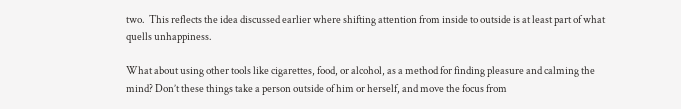two.  This reflects the idea discussed earlier where shifting attention from inside to outside is at least part of what quells unhappiness.

What about using other tools like cigarettes, food, or alcohol, as a method for finding pleasure and calming the mind? Don’t these things take a person outside of him or herself, and move the focus from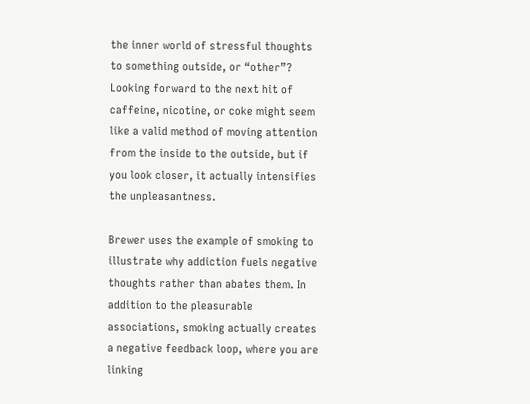the inner world of stressful thoughts to something outside, or “other”? Looking forward to the next hit of caffeine, nicotine, or coke might seem like a valid method of moving attention from the inside to the outside, but if you look closer, it actually intensifies the unpleasantness.

Brewer uses the example of smoking to illustrate why addiction fuels negative thoughts rather than abates them. In addition to the pleasurable associations, smoking actually creates a negative feedback loop, where you are linking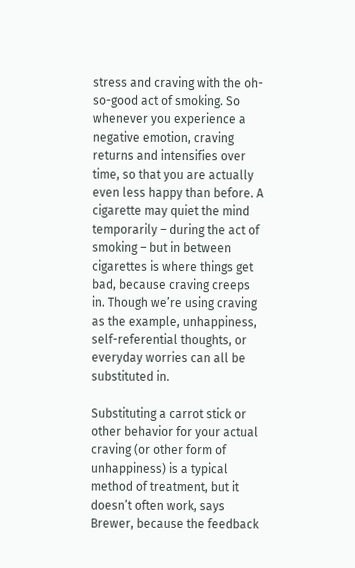stress and craving with the oh-so-good act of smoking. So whenever you experience a negative emotion, craving returns and intensifies over time, so that you are actually even less happy than before. A cigarette may quiet the mind temporarily – during the act of smoking – but in between cigarettes is where things get bad, because craving creeps in. Though we’re using craving as the example, unhappiness, self-referential thoughts, or everyday worries can all be substituted in.

Substituting a carrot stick or other behavior for your actual craving (or other form of unhappiness) is a typical method of treatment, but it doesn’t often work, says Brewer, because the feedback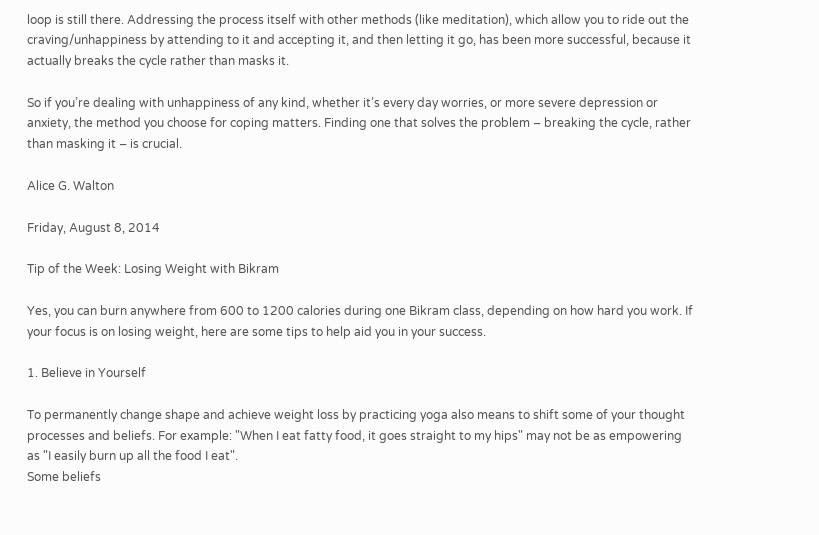loop is still there. Addressing the process itself with other methods (like meditation), which allow you to ride out the craving/unhappiness by attending to it and accepting it, and then letting it go, has been more successful, because it actually breaks the cycle rather than masks it.

So if you’re dealing with unhappiness of any kind, whether it’s every day worries, or more severe depression or anxiety, the method you choose for coping matters. Finding one that solves the problem – breaking the cycle, rather than masking it – is crucial.

Alice G. Walton

Friday, August 8, 2014

Tip of the Week: Losing Weight with Bikram

Yes, you can burn anywhere from 600 to 1200 calories during one Bikram class, depending on how hard you work. If your focus is on losing weight, here are some tips to help aid you in your success.

1. Believe in Yourself

To permanently change shape and achieve weight loss by practicing yoga also means to shift some of your thought processes and beliefs. For example: "When I eat fatty food, it goes straight to my hips" may not be as empowering as "I easily burn up all the food I eat".
Some beliefs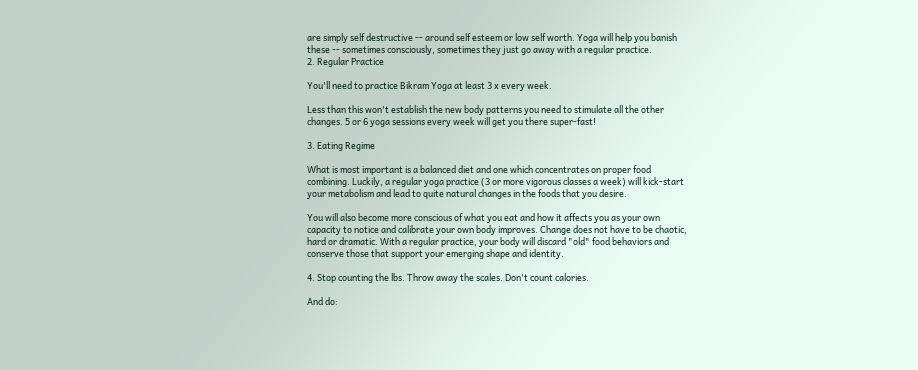are simply self destructive -- around self esteem or low self worth. Yoga will help you banish these -- sometimes consciously, sometimes they just go away with a regular practice.
2. Regular Practice

You'll need to practice Bikram Yoga at least 3 x every week.

Less than this won't establish the new body patterns you need to stimulate all the other changes. 5 or 6 yoga sessions every week will get you there super-fast!

3. Eating Regime

What is most important is a balanced diet and one which concentrates on proper food combining. Luckily, a regular yoga practice (3 or more vigorous classes a week) will kick-start your metabolism and lead to quite natural changes in the foods that you desire.

You will also become more conscious of what you eat and how it affects you as your own capacity to notice and calibrate your own body improves. Change does not have to be chaotic, hard or dramatic. With a regular practice, your body will discard "old" food behaviors and conserve those that support your emerging shape and identity.

4. Stop counting the lbs. Throw away the scales. Don't count calories.

And do: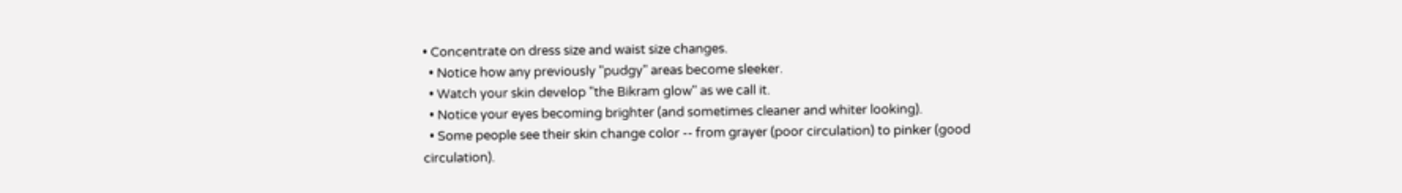• Concentrate on dress size and waist size changes.
  • Notice how any previously "pudgy" areas become sleeker.
  • Watch your skin develop "the Bikram glow" as we call it.
  • Notice your eyes becoming brighter (and sometimes cleaner and whiter looking).
  • Some people see their skin change color -- from grayer (poor circulation) to pinker (good circulation).